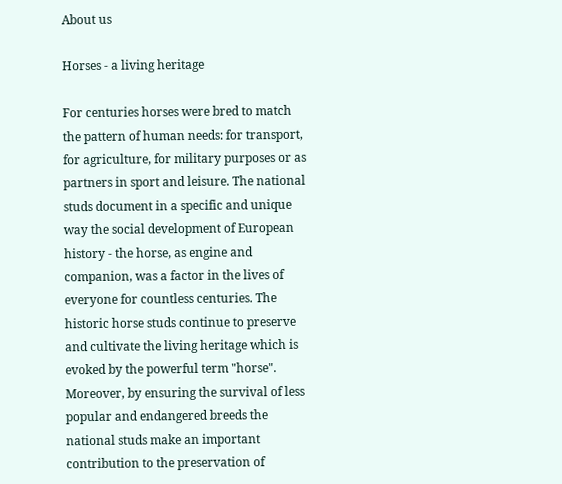About us

Horses - a living heritage

For centuries horses were bred to match the pattern of human needs: for transport, for agriculture, for military purposes or as partners in sport and leisure. The national studs document in a specific and unique way the social development of European history - the horse, as engine and companion, was a factor in the lives of everyone for countless centuries. The historic horse studs continue to preserve and cultivate the living heritage which is evoked by the powerful term "horse". Moreover, by ensuring the survival of less popular and endangered breeds the national studs make an important contribution to the preservation of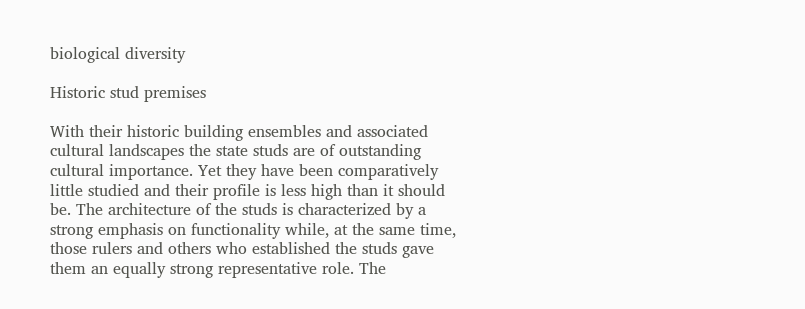biological diversity

Historic stud premises

With their historic building ensembles and associated cultural landscapes the state studs are of outstanding cultural importance. Yet they have been comparatively little studied and their profile is less high than it should be. The architecture of the studs is characterized by a strong emphasis on functionality while, at the same time, those rulers and others who established the studs gave them an equally strong representative role. The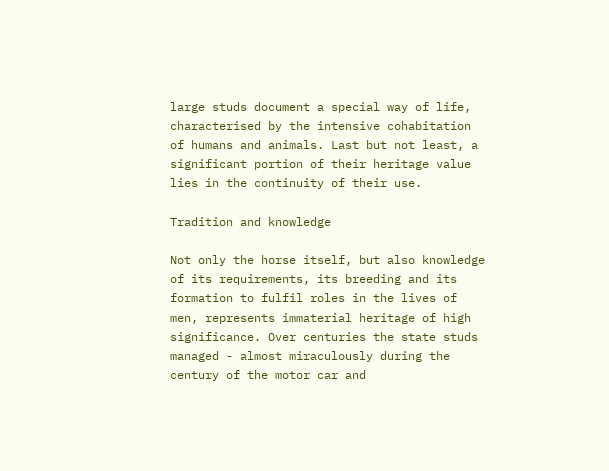large studs document a special way of life, characterised by the intensive cohabitation of humans and animals. Last but not least, a significant portion of their heritage value lies in the continuity of their use.

Tradition and knowledge

Not only the horse itself, but also knowledge of its requirements, its breeding and its formation to fulfil roles in the lives of men, represents immaterial heritage of high significance. Over centuries the state studs managed - almost miraculously during the century of the motor car and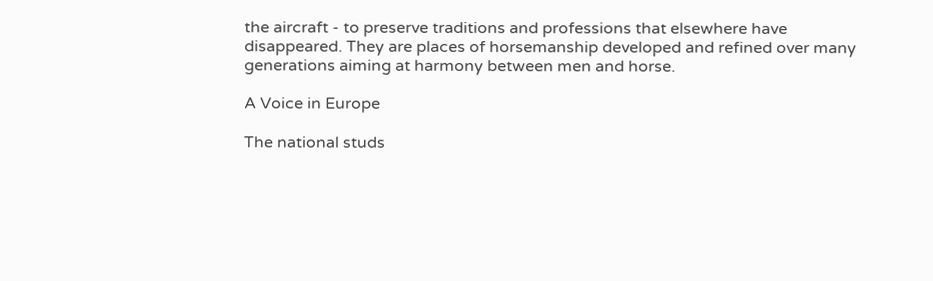the aircraft - to preserve traditions and professions that elsewhere have disappeared. They are places of horsemanship developed and refined over many generations aiming at harmony between men and horse.

A Voice in Europe

The national studs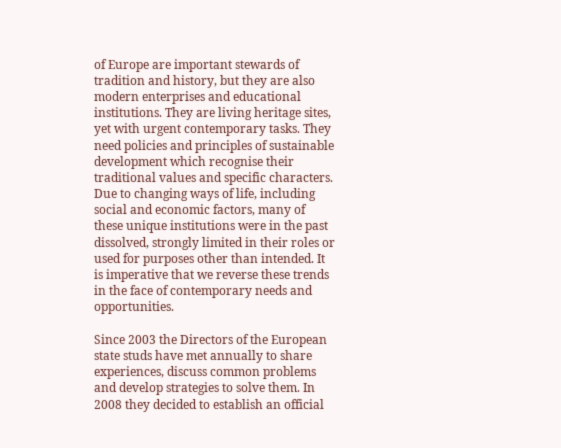of Europe are important stewards of tradition and history, but they are also modern enterprises and educational institutions. They are living heritage sites, yet with urgent contemporary tasks. They need policies and principles of sustainable development which recognise their traditional values and specific characters. Due to changing ways of life, including social and economic factors, many of these unique institutions were in the past dissolved, strongly limited in their roles or used for purposes other than intended. It is imperative that we reverse these trends in the face of contemporary needs and opportunities.

Since 2003 the Directors of the European state studs have met annually to share experiences, discuss common problems and develop strategies to solve them. In 2008 they decided to establish an official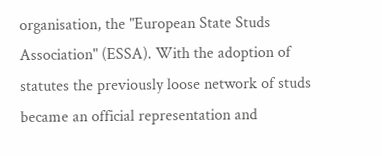organisation, the "European State Studs Association" (ESSA). With the adoption of statutes the previously loose network of studs became an official representation and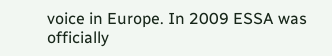voice in Europe. In 2009 ESSA was officially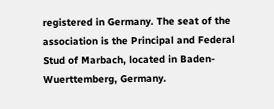registered in Germany. The seat of the association is the Principal and Federal Stud of Marbach, located in Baden-Wuerttemberg, Germany.